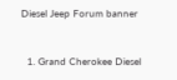Diesel Jeep Forum banner


  1. Grand Cherokee Diesel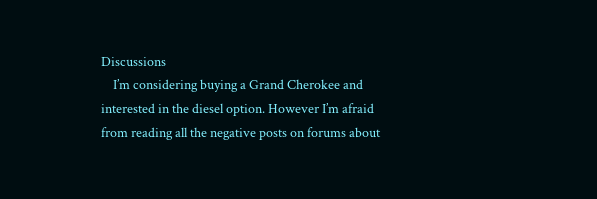Discussions
    I’m considering buying a Grand Cherokee and interested in the diesel option. However I’m afraid from reading all the negative posts on forums about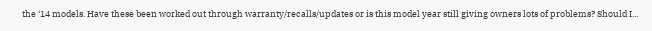the ‘14 models. Have these been worked out through warranty/recalls/updates or is this model year still giving owners lots of problems? Should I...